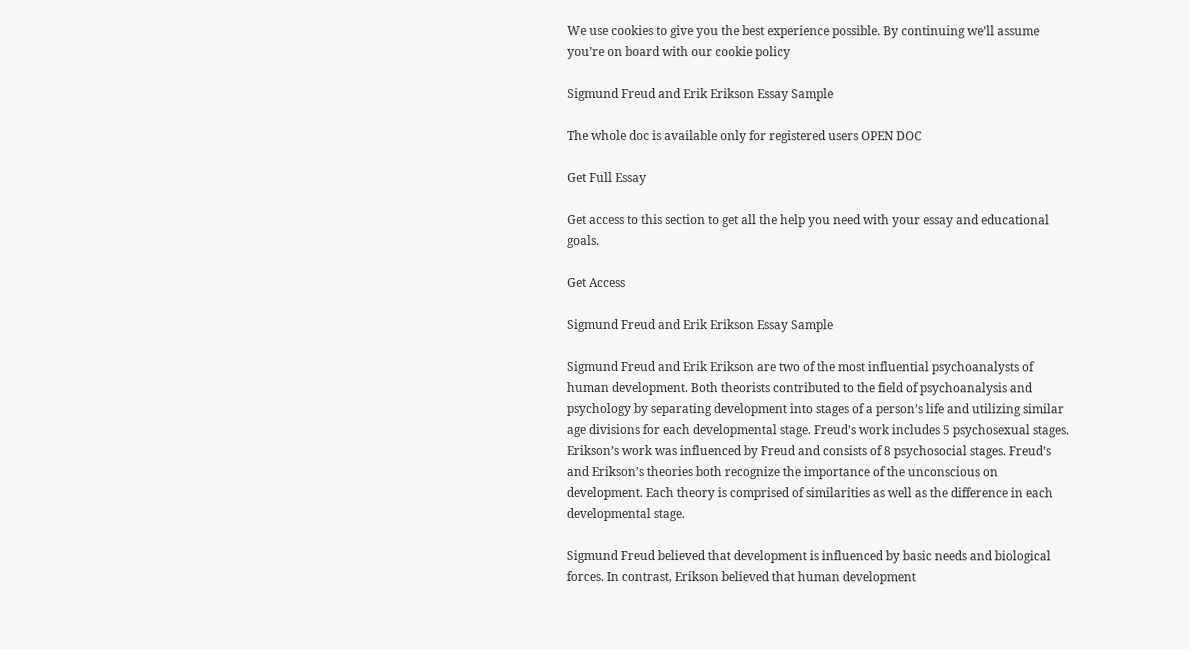We use cookies to give you the best experience possible. By continuing we’ll assume you’re on board with our cookie policy

Sigmund Freud and Erik Erikson Essay Sample

The whole doc is available only for registered users OPEN DOC

Get Full Essay

Get access to this section to get all the help you need with your essay and educational goals.

Get Access

Sigmund Freud and Erik Erikson Essay Sample

Sigmund Freud and Erik Erikson are two of the most influential psychoanalysts of human development. Both theorists contributed to the field of psychoanalysis and psychology by separating development into stages of a person’s life and utilizing similar age divisions for each developmental stage. Freud’s work includes 5 psychosexual stages. Erikson’s work was influenced by Freud and consists of 8 psychosocial stages. Freud’s and Erikson’s theories both recognize the importance of the unconscious on development. Each theory is comprised of similarities as well as the difference in each developmental stage.

Sigmund Freud believed that development is influenced by basic needs and biological forces. In contrast, Erikson believed that human development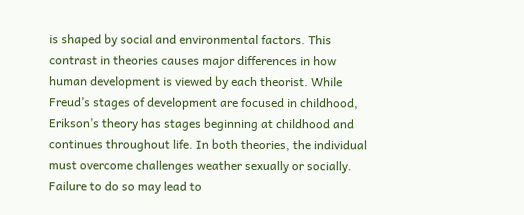is shaped by social and environmental factors. This contrast in theories causes major differences in how human development is viewed by each theorist. While Freud’s stages of development are focused in childhood, Erikson’s theory has stages beginning at childhood and continues throughout life. In both theories, the individual must overcome challenges weather sexually or socially. Failure to do so may lead to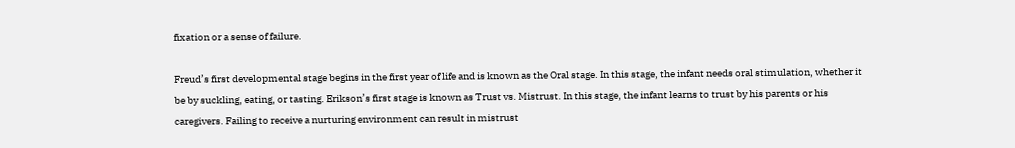fixation or a sense of failure.

Freud’s first developmental stage begins in the first year of life and is known as the Oral stage. In this stage, the infant needs oral stimulation, whether it be by suckling, eating, or tasting. Erikson’s first stage is known as Trust vs. Mistrust. In this stage, the infant learns to trust by his parents or his caregivers. Failing to receive a nurturing environment can result in mistrust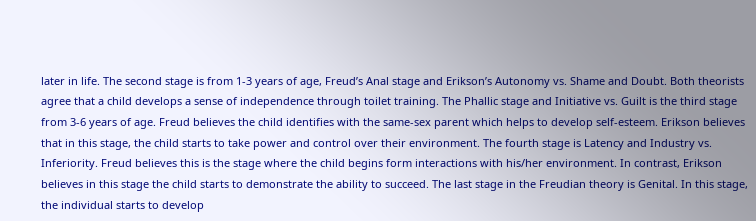later in life. The second stage is from 1-3 years of age, Freud’s Anal stage and Erikson’s Autonomy vs. Shame and Doubt. Both theorists agree that a child develops a sense of independence through toilet training. The Phallic stage and Initiative vs. Guilt is the third stage from 3-6 years of age. Freud believes the child identifies with the same-sex parent which helps to develop self-esteem. Erikson believes that in this stage, the child starts to take power and control over their environment. The fourth stage is Latency and Industry vs. Inferiority. Freud believes this is the stage where the child begins form interactions with his/her environment. In contrast, Erikson believes in this stage the child starts to demonstrate the ability to succeed. The last stage in the Freudian theory is Genital. In this stage, the individual starts to develop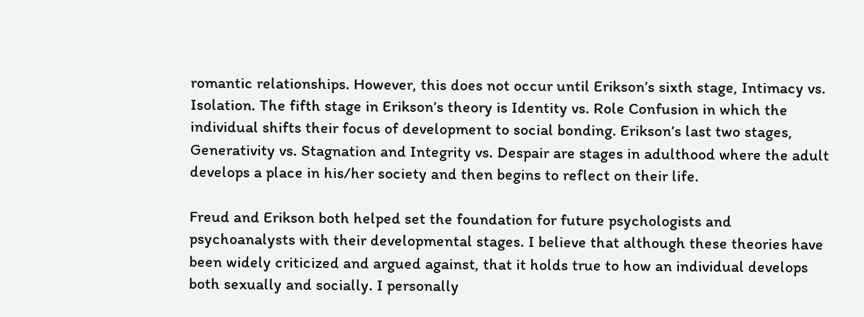romantic relationships. However, this does not occur until Erikson’s sixth stage, Intimacy vs. Isolation. The fifth stage in Erikson’s theory is Identity vs. Role Confusion in which the individual shifts their focus of development to social bonding. Erikson’s last two stages, Generativity vs. Stagnation and Integrity vs. Despair are stages in adulthood where the adult develops a place in his/her society and then begins to reflect on their life.

Freud and Erikson both helped set the foundation for future psychologists and psychoanalysts with their developmental stages. I believe that although these theories have been widely criticized and argued against, that it holds true to how an individual develops both sexually and socially. I personally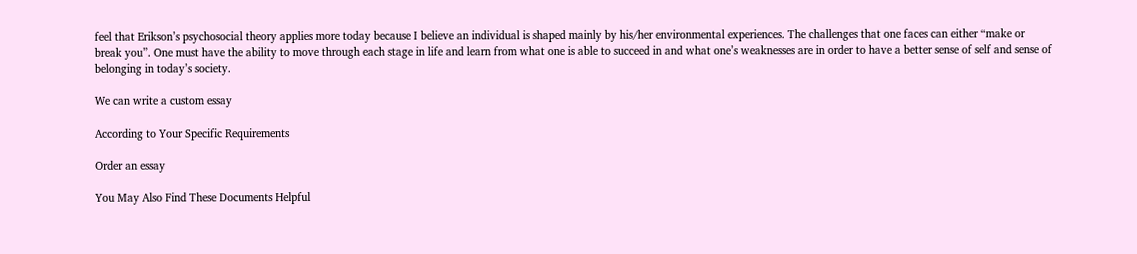feel that Erikson’s psychosocial theory applies more today because I believe an individual is shaped mainly by his/her environmental experiences. The challenges that one faces can either “make or break you”. One must have the ability to move through each stage in life and learn from what one is able to succeed in and what one’s weaknesses are in order to have a better sense of self and sense of belonging in today’s society.

We can write a custom essay

According to Your Specific Requirements

Order an essay

You May Also Find These Documents Helpful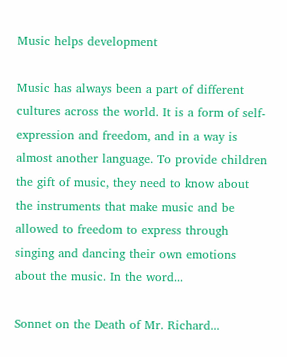Music helps development

Music has always been a part of different cultures across the world. It is a form of self-expression and freedom, and in a way is almost another language. To provide children the gift of music, they need to know about the instruments that make music and be allowed to freedom to express through singing and dancing their own emotions about the music. In the word...

Sonnet on the Death of Mr. Richard...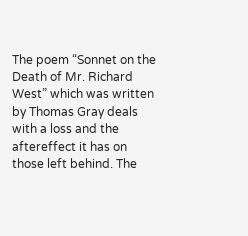The poem “Sonnet on the Death of Mr. Richard West” which was written by Thomas Gray deals with a loss and the aftereffect it has on those left behind. The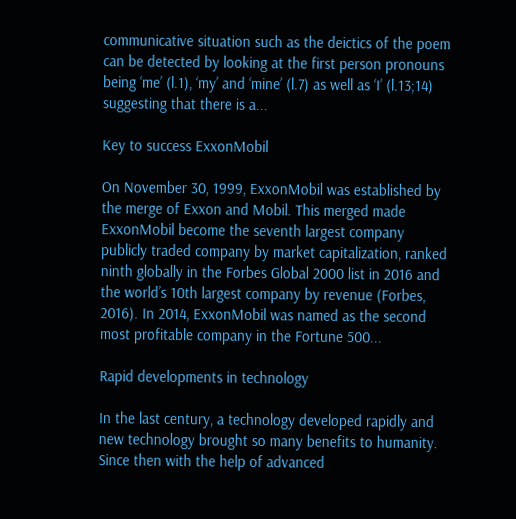communicative situation such as the deictics of the poem can be detected by looking at the first person pronouns being ‘me’ (l.1), ‘my’ and ‘mine’ (l.7) as well as ‘I’ (l.13;14) suggesting that there is a...

Key to success ExxonMobil

On November 30, 1999, ExxonMobil was established by the merge of Exxon and Mobil. This merged made ExxonMobil become the seventh largest company publicly traded company by market capitalization, ranked ninth globally in the Forbes Global 2000 list in 2016 and the world’s 10th largest company by revenue (Forbes, 2016). In 2014, ExxonMobil was named as the second most profitable company in the Fortune 500...

Rapid developments in technology

In the last century, a technology developed rapidly and new technology brought so many benefits to humanity. Since then with the help of advanced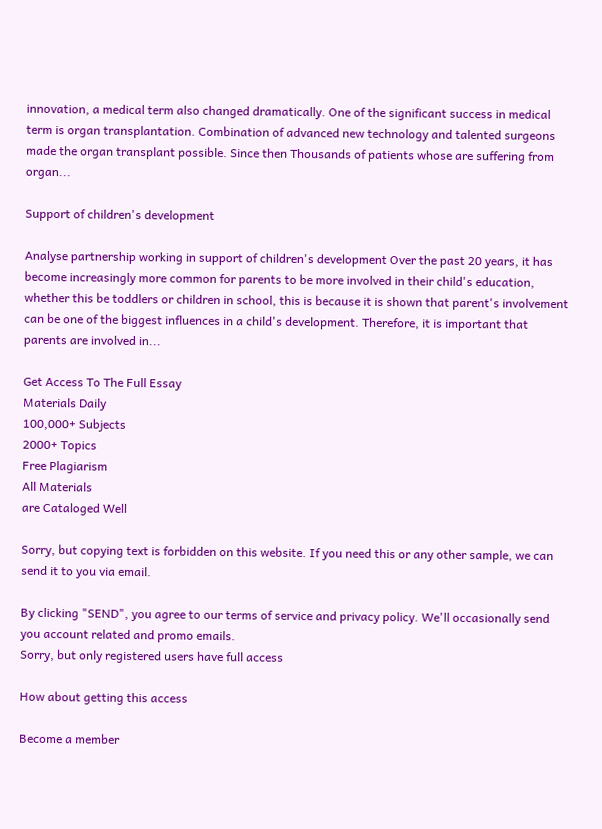innovation, a medical term also changed dramatically. One of the significant success in medical term is organ transplantation. Combination of advanced new technology and talented surgeons made the organ transplant possible. Since then Thousands of patients whose are suffering from organ...

Support of children's development

Analyse partnership working in support of children's development Over the past 20 years, it has become increasingly more common for parents to be more involved in their child's education, whether this be toddlers or children in school, this is because it is shown that parent's involvement can be one of the biggest influences in a child's development. Therefore, it is important that parents are involved in...

Get Access To The Full Essay
Materials Daily
100,000+ Subjects
2000+ Topics
Free Plagiarism
All Materials
are Cataloged Well

Sorry, but copying text is forbidden on this website. If you need this or any other sample, we can send it to you via email.

By clicking "SEND", you agree to our terms of service and privacy policy. We'll occasionally send you account related and promo emails.
Sorry, but only registered users have full access

How about getting this access

Become a member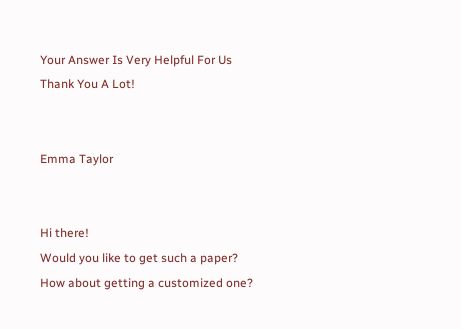Your Answer Is Very Helpful For Us
Thank You A Lot!


Emma Taylor


Hi there!
Would you like to get such a paper?
How about getting a customized one?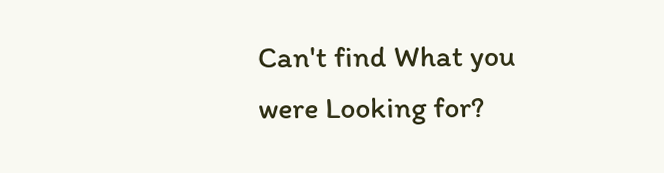Can't find What you were Looking for?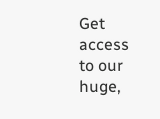Get access to our huge,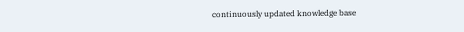continuously updated knowledge base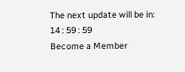The next update will be in:
14 : 59 : 59
Become a Member